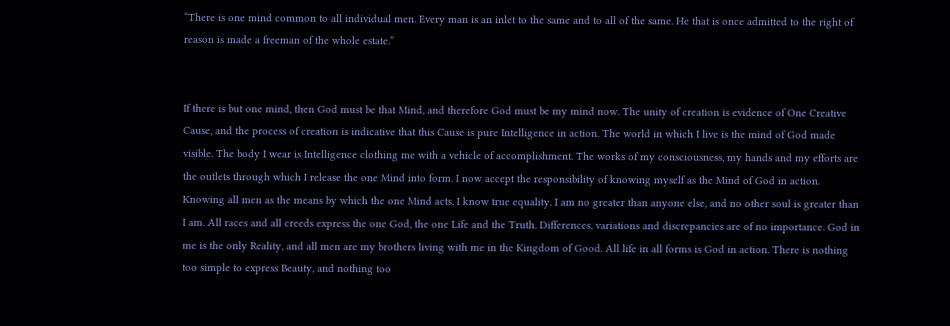“There is one mind common to all individual men. Every man is an inlet to the same and to all of the same. He that is once admitted to the right of reason is made a freeman of the whole estate.”


If there is but one mind, then God must be that Mind, and therefore God must be my mind now. The unity of creation is evidence of One Creative Cause, and the process of creation is indicative that this Cause is pure Intelligence in action. The world in which I live is the mind of God made visible. The body I wear is Intelligence clothing me with a vehicle of accomplishment. The works of my consciousness, my hands and my efforts are the outlets through which I release the one Mind into form. I now accept the responsibility of knowing myself as the Mind of God in action.
Knowing all men as the means by which the one Mind acts, I know true equality. I am no greater than anyone else, and no other soul is greater than I am. All races and all creeds express the one God, the one Life and the Truth. Differences, variations and discrepancies are of no importance. God in me is the only Reality, and all men are my brothers living with me in the Kingdom of Good. All life in all forms is God in action. There is nothing too simple to express Beauty, and nothing too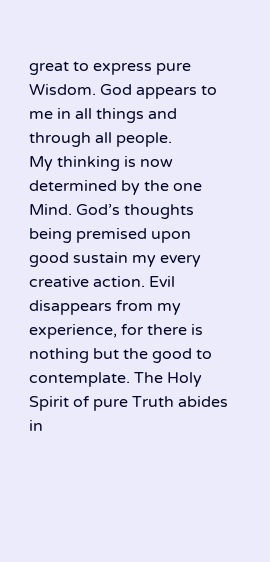great to express pure Wisdom. God appears to me in all things and through all people.
My thinking is now determined by the one Mind. God’s thoughts being premised upon good sustain my every creative action. Evil disappears from my experience, for there is nothing but the good to contemplate. The Holy Spirit of pure Truth abides in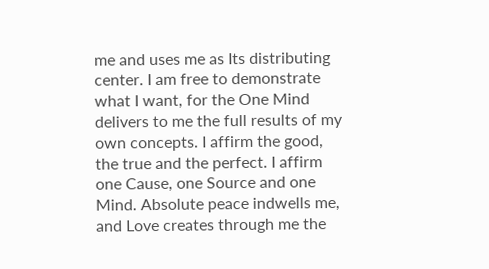me and uses me as Its distributing center. I am free to demonstrate what I want, for the One Mind delivers to me the full results of my own concepts. I affirm the good, the true and the perfect. I affirm one Cause, one Source and one Mind. Absolute peace indwells me, and Love creates through me the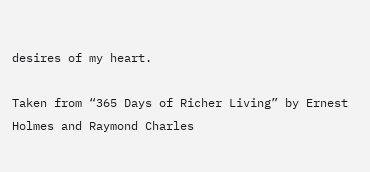desires of my heart.

Taken from “365 Days of Richer Living” by Ernest Holmes and Raymond Charles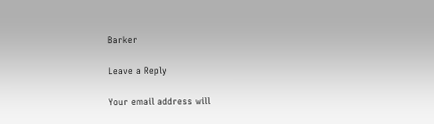Barker

Leave a Reply

Your email address will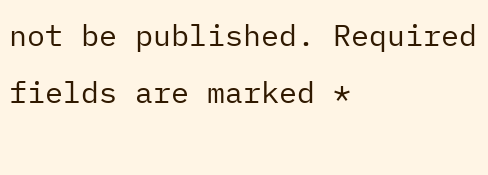not be published. Required fields are marked *